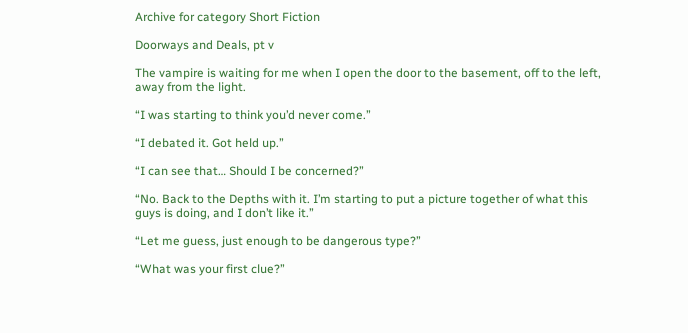Archive for category Short Fiction

Doorways and Deals, pt v

The vampire is waiting for me when I open the door to the basement, off to the left, away from the light.

“I was starting to think you’d never come.”

“I debated it. Got held up.”

“I can see that… Should I be concerned?”

“No. Back to the Depths with it. I’m starting to put a picture together of what this guys is doing, and I don’t like it.”

“Let me guess, just enough to be dangerous type?”

“What was your first clue?”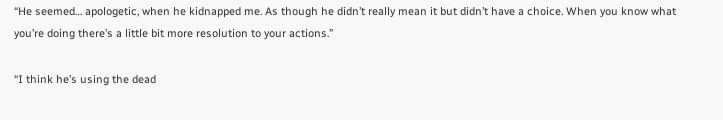“He seemed… apologetic, when he kidnapped me. As though he didn’t really mean it but didn’t have a choice. When you know what you’re doing there’s a little bit more resolution to your actions.”

“I think he’s using the dead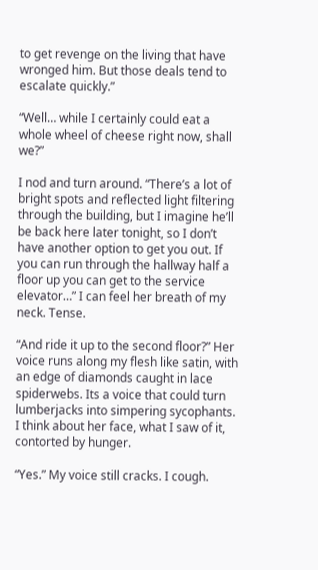to get revenge on the living that have wronged him. But those deals tend to escalate quickly.”

“Well… while I certainly could eat a whole wheel of cheese right now, shall we?”

I nod and turn around. “There’s a lot of bright spots and reflected light filtering through the building, but I imagine he’ll be back here later tonight, so I don’t have another option to get you out. If you can run through the hallway half a floor up you can get to the service elevator…” I can feel her breath of my neck. Tense.

“And ride it up to the second floor?” Her voice runs along my flesh like satin, with an edge of diamonds caught in lace spiderwebs. Its a voice that could turn lumberjacks into simpering sycophants. I think about her face, what I saw of it, contorted by hunger.

“Yes.” My voice still cracks. I cough.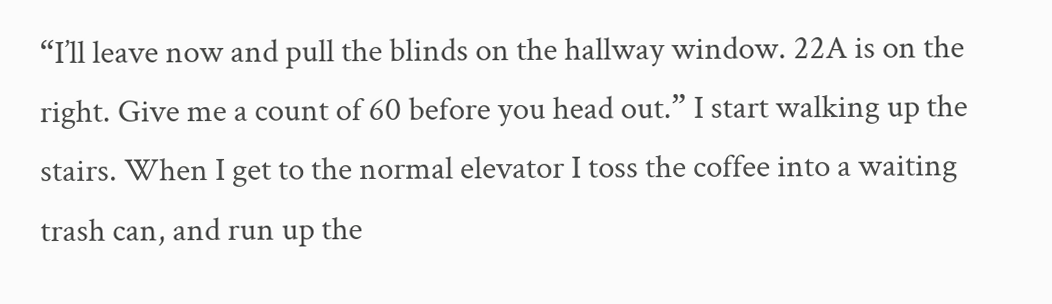“I’ll leave now and pull the blinds on the hallway window. 22A is on the right. Give me a count of 60 before you head out.” I start walking up the stairs. When I get to the normal elevator I toss the coffee into a waiting trash can, and run up the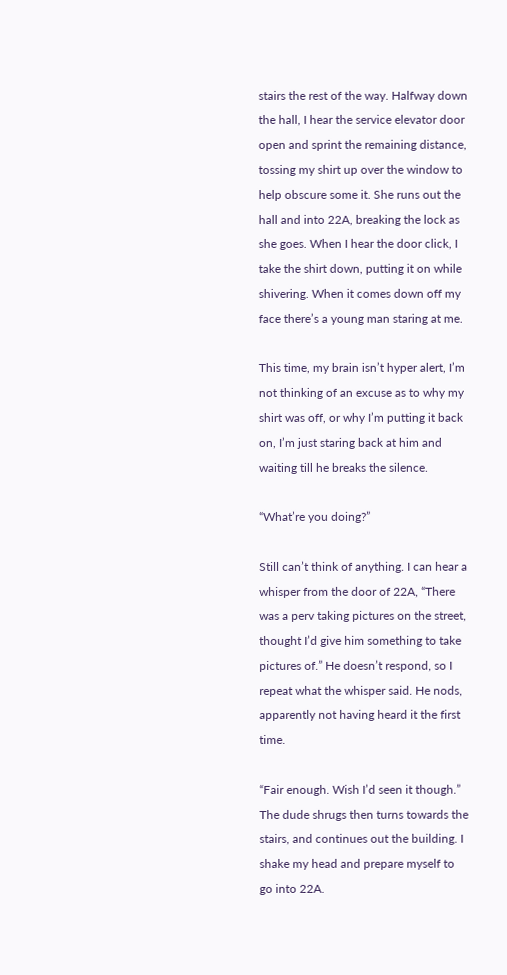stairs the rest of the way. Halfway down the hall, I hear the service elevator door open and sprint the remaining distance, tossing my shirt up over the window to help obscure some it. She runs out the hall and into 22A, breaking the lock as she goes. When I hear the door click, I take the shirt down, putting it on while shivering. When it comes down off my face there’s a young man staring at me.

This time, my brain isn’t hyper alert, I’m not thinking of an excuse as to why my shirt was off, or why I’m putting it back on, I’m just staring back at him and waiting till he breaks the silence.

“What’re you doing?”

Still can’t think of anything. I can hear a whisper from the door of 22A, “There was a perv taking pictures on the street, thought I’d give him something to take pictures of.” He doesn’t respond, so I repeat what the whisper said. He nods, apparently not having heard it the first time.

“Fair enough. Wish I’d seen it though.” The dude shrugs then turns towards the stairs, and continues out the building. I shake my head and prepare myself to go into 22A.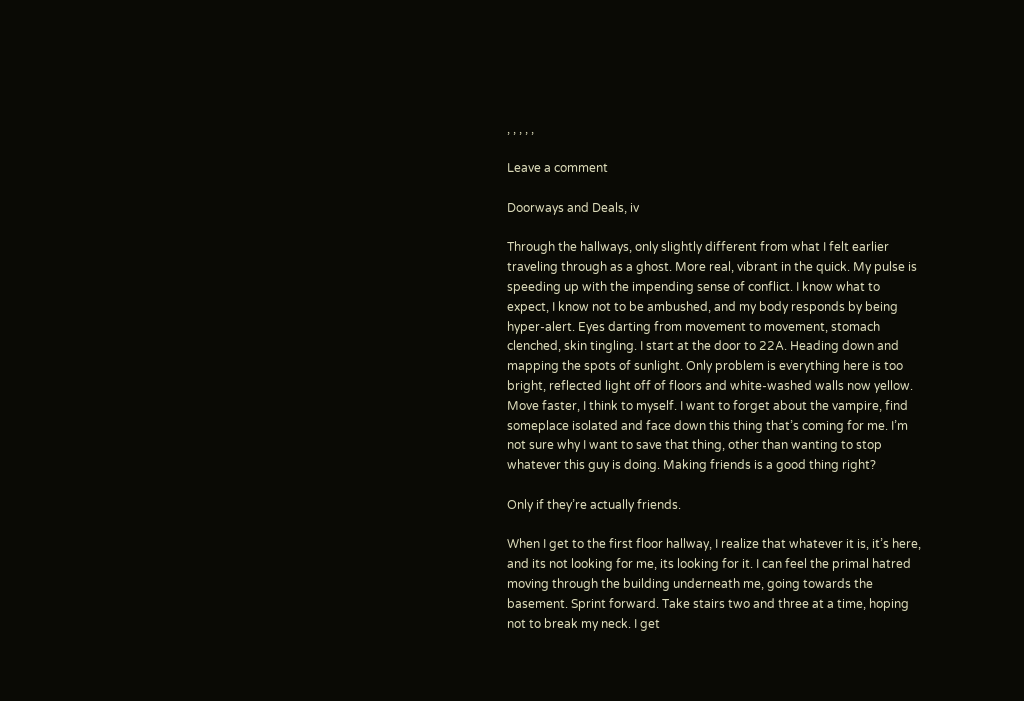, , , , ,

Leave a comment

Doorways and Deals, iv

Through the hallways, only slightly different from what I felt earlier traveling through as a ghost. More real, vibrant in the quick. My pulse is speeding up with the impending sense of conflict. I know what to expect, I know not to be ambushed, and my body responds by being hyper-alert. Eyes darting from movement to movement, stomach clenched, skin tingling. I start at the door to 22A. Heading down and mapping the spots of sunlight. Only problem is everything here is too bright, reflected light off of floors and white-washed walls now yellow. Move faster, I think to myself. I want to forget about the vampire, find someplace isolated and face down this thing that’s coming for me. I’m not sure why I want to save that thing, other than wanting to stop whatever this guy is doing. Making friends is a good thing right?

Only if they’re actually friends.

When I get to the first floor hallway, I realize that whatever it is, it’s here, and its not looking for me, its looking for it. I can feel the primal hatred moving through the building underneath me, going towards the basement. Sprint forward. Take stairs two and three at a time, hoping not to break my neck. I get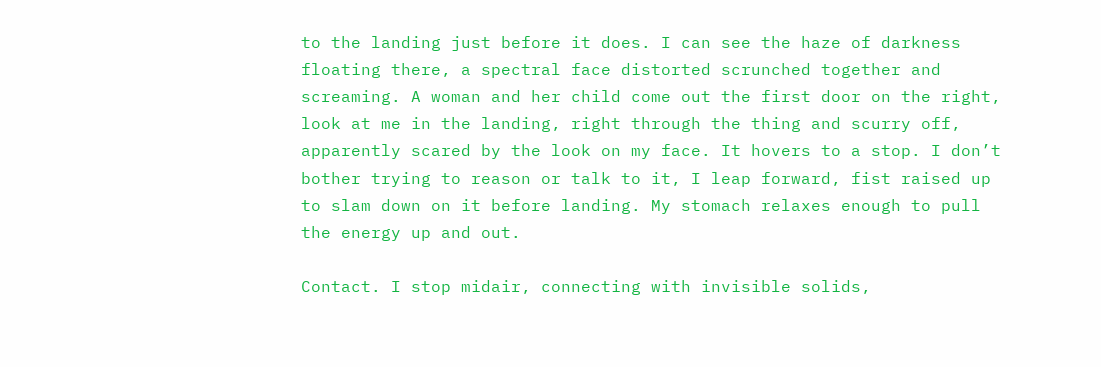to the landing just before it does. I can see the haze of darkness floating there, a spectral face distorted scrunched together and screaming. A woman and her child come out the first door on the right, look at me in the landing, right through the thing and scurry off, apparently scared by the look on my face. It hovers to a stop. I don’t bother trying to reason or talk to it, I leap forward, fist raised up to slam down on it before landing. My stomach relaxes enough to pull the energy up and out.

Contact. I stop midair, connecting with invisible solids,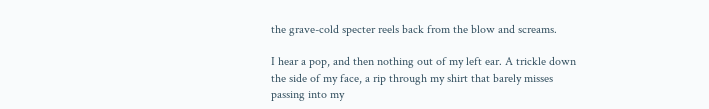the grave-cold specter reels back from the blow and screams.

I hear a pop, and then nothing out of my left ear. A trickle down the side of my face, a rip through my shirt that barely misses passing into my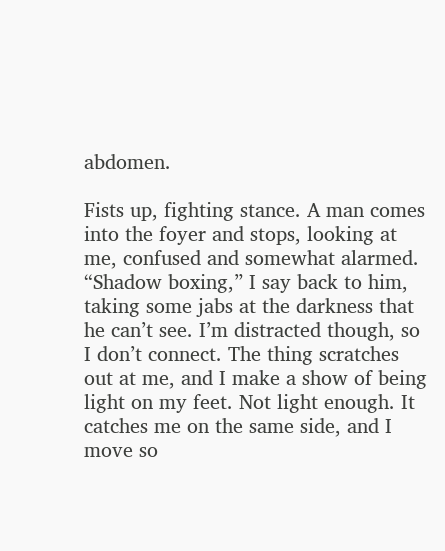abdomen.

Fists up, fighting stance. A man comes into the foyer and stops, looking at me, confused and somewhat alarmed. “Shadow boxing,” I say back to him, taking some jabs at the darkness that he can’t see. I’m distracted though, so I don’t connect. The thing scratches out at me, and I make a show of being light on my feet. Not light enough. It catches me on the same side, and I move so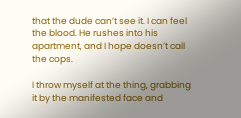that the dude can’t see it. I can feel the blood. He rushes into his apartment, and I hope doesn’t call the cops.

I throw myself at the thing, grabbing it by the manifested face and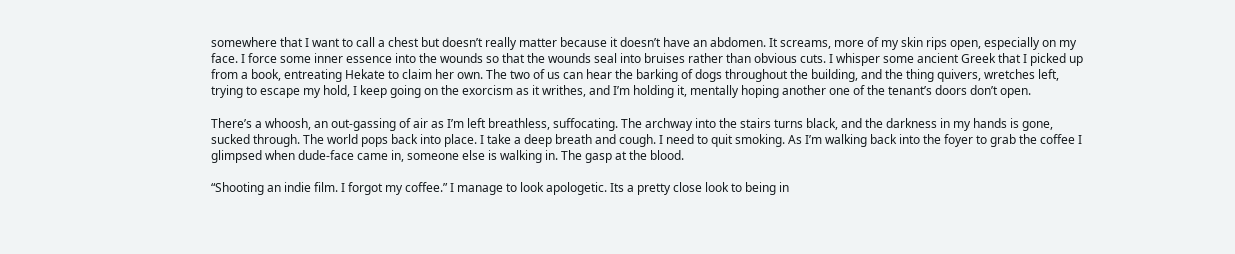somewhere that I want to call a chest but doesn’t really matter because it doesn’t have an abdomen. It screams, more of my skin rips open, especially on my face. I force some inner essence into the wounds so that the wounds seal into bruises rather than obvious cuts. I whisper some ancient Greek that I picked up from a book, entreating Hekate to claim her own. The two of us can hear the barking of dogs throughout the building, and the thing quivers, wretches left, trying to escape my hold, I keep going on the exorcism as it writhes, and I’m holding it, mentally hoping another one of the tenant’s doors don’t open.

There’s a whoosh, an out-gassing of air as I’m left breathless, suffocating. The archway into the stairs turns black, and the darkness in my hands is gone, sucked through. The world pops back into place. I take a deep breath and cough. I need to quit smoking. As I’m walking back into the foyer to grab the coffee I glimpsed when dude-face came in, someone else is walking in. The gasp at the blood.

“Shooting an indie film. I forgot my coffee.” I manage to look apologetic. Its a pretty close look to being in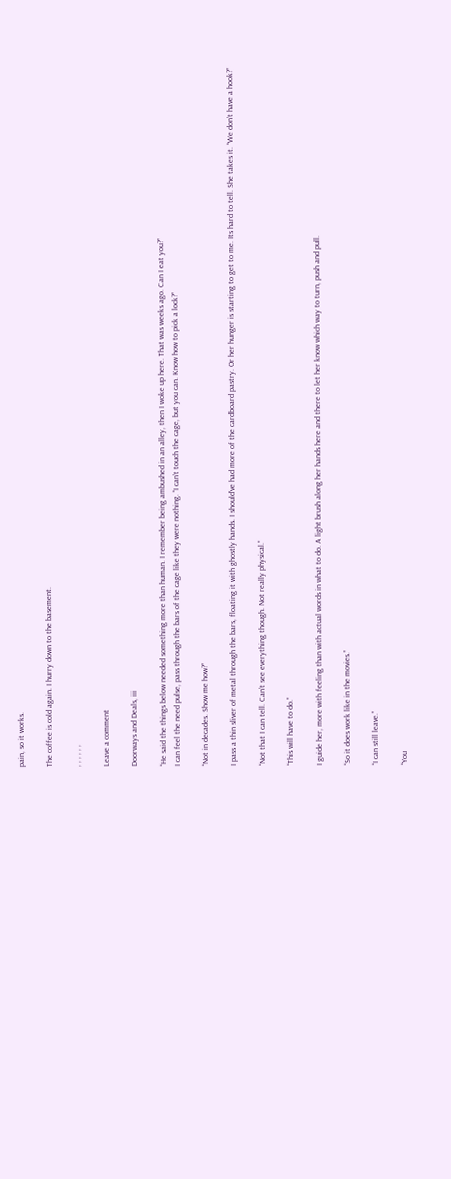pain, so it works.

The coffee is cold again. I hurry down to the basement.

, , , , , ,

Leave a comment

Doorways and Deals, iii

“He said the things below needed something more than human. I remember being ambushed in an alley, then I woke up here. That was weeks ago. Can I eat you?”
I can feel the need pulse, pass through the bars of the cage like they were nothing. “I can’t touch the cage, but you can. Know how to pick a lock?”

“Not in decades. Show me how?”

I pass a thin sliver of metal through the bars, floating it with ghostly hands. I should’ve had more of the cardboard pastry. Or her hunger is starting to get to me. Its hard to tell. She takes it. “We don’t have a hook?”

“Not that I can tell. Can’t see everything though. Not really physical.”

“This will have to do.”

I guide her, more with feeling than with actual words in what to do. A light brush along her hands here and there to let her know which way to turn, push and pull.

“So it does work like in the movies.”

“I can still leave.”

“You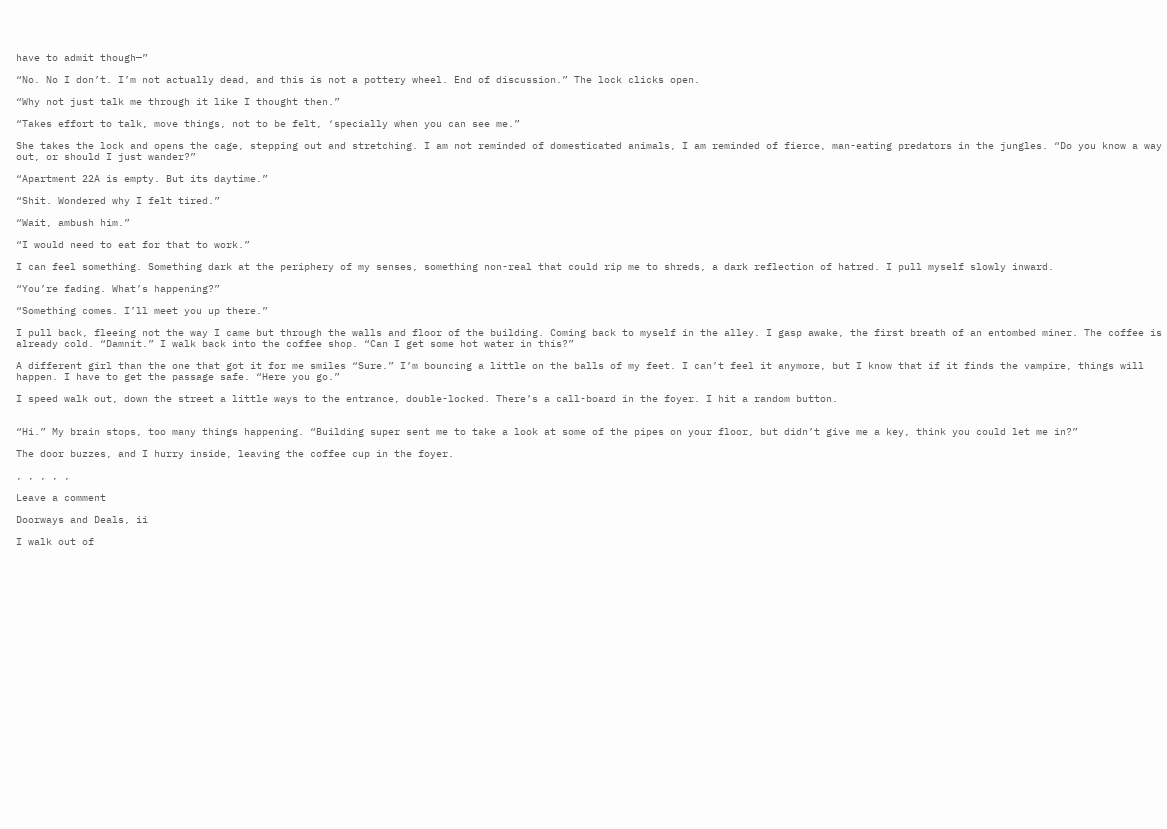have to admit though—”

“No. No I don’t. I’m not actually dead, and this is not a pottery wheel. End of discussion.” The lock clicks open.

“Why not just talk me through it like I thought then.”

“Takes effort to talk, move things, not to be felt, ‘specially when you can see me.”

She takes the lock and opens the cage, stepping out and stretching. I am not reminded of domesticated animals, I am reminded of fierce, man-eating predators in the jungles. “Do you know a way out, or should I just wander?”

“Apartment 22A is empty. But its daytime.”

“Shit. Wondered why I felt tired.”

“Wait, ambush him.”

“I would need to eat for that to work.”

I can feel something. Something dark at the periphery of my senses, something non-real that could rip me to shreds, a dark reflection of hatred. I pull myself slowly inward.

“You’re fading. What’s happening?”

“Something comes. I’ll meet you up there.”

I pull back, fleeing not the way I came but through the walls and floor of the building. Coming back to myself in the alley. I gasp awake, the first breath of an entombed miner. The coffee is already cold. “Damnit.” I walk back into the coffee shop. “Can I get some hot water in this?”

A different girl than the one that got it for me smiles “Sure.” I’m bouncing a little on the balls of my feet. I can’t feel it anymore, but I know that if it finds the vampire, things will happen. I have to get the passage safe. “Here you go.”

I speed walk out, down the street a little ways to the entrance, double-locked. There’s a call-board in the foyer. I hit a random button.


“Hi.” My brain stops, too many things happening. “Building super sent me to take a look at some of the pipes on your floor, but didn’t give me a key, think you could let me in?”

The door buzzes, and I hurry inside, leaving the coffee cup in the foyer.

, , , , ,

Leave a comment

Doorways and Deals, ii

I walk out of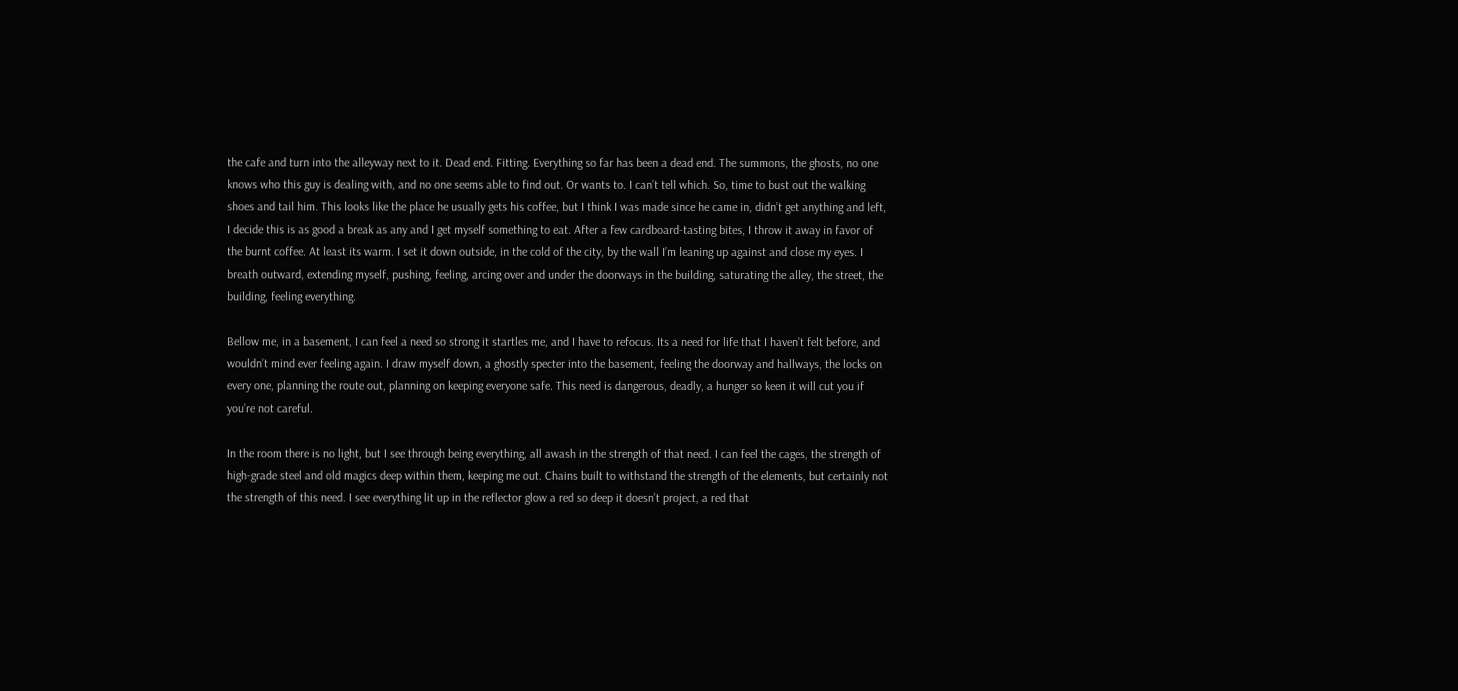the cafe and turn into the alleyway next to it. Dead end. Fitting. Everything so far has been a dead end. The summons, the ghosts, no one knows who this guy is dealing with, and no one seems able to find out. Or wants to. I can’t tell which. So, time to bust out the walking shoes and tail him. This looks like the place he usually gets his coffee, but I think I was made since he came in, didn’t get anything and left, I decide this is as good a break as any and I get myself something to eat. After a few cardboard-tasting bites, I throw it away in favor of the burnt coffee. At least its warm. I set it down outside, in the cold of the city, by the wall I’m leaning up against and close my eyes. I breath outward, extending myself, pushing, feeling, arcing over and under the doorways in the building, saturating the alley, the street, the building, feeling everything.

Bellow me, in a basement, I can feel a need so strong it startles me, and I have to refocus. Its a need for life that I haven’t felt before, and wouldn’t mind ever feeling again. I draw myself down, a ghostly specter into the basement, feeling the doorway and hallways, the locks on every one, planning the route out, planning on keeping everyone safe. This need is dangerous, deadly, a hunger so keen it will cut you if you’re not careful.

In the room there is no light, but I see through being everything, all awash in the strength of that need. I can feel the cages, the strength of high-grade steel and old magics deep within them, keeping me out. Chains built to withstand the strength of the elements, but certainly not the strength of this need. I see everything lit up in the reflector glow a red so deep it doesn’t project, a red that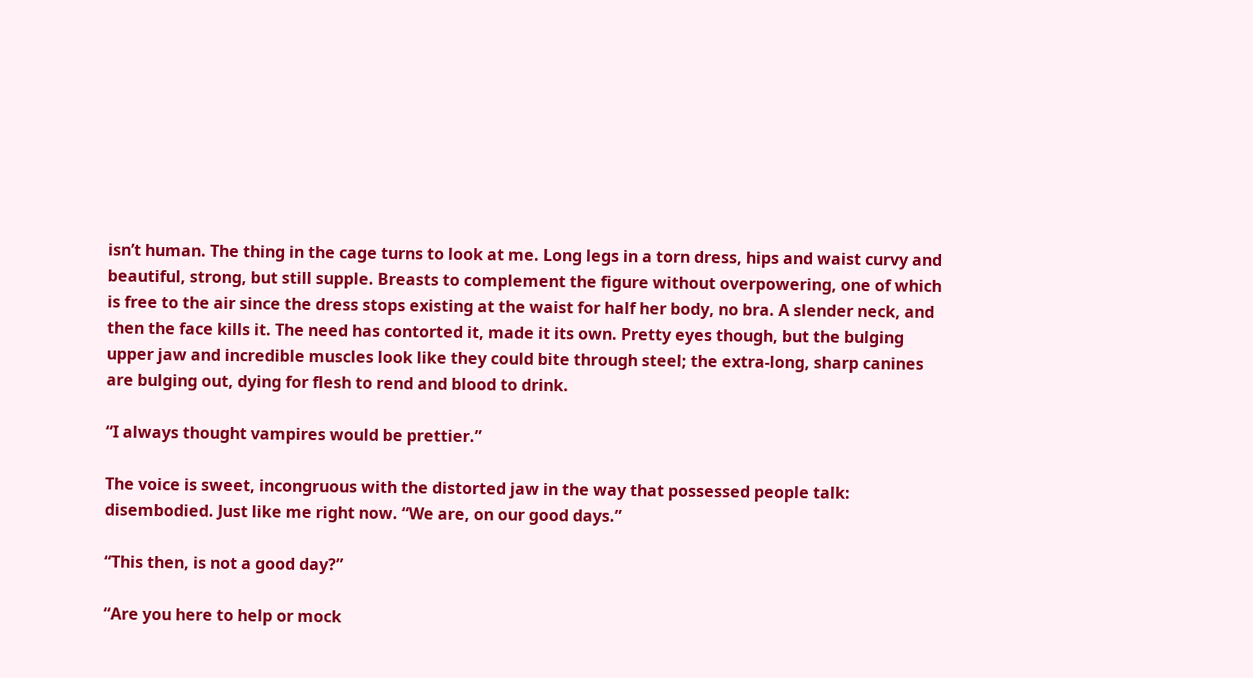isn’t human. The thing in the cage turns to look at me. Long legs in a torn dress, hips and waist curvy and beautiful, strong, but still supple. Breasts to complement the figure without overpowering, one of which is free to the air since the dress stops existing at the waist for half her body, no bra. A slender neck, and then the face kills it. The need has contorted it, made it its own. Pretty eyes though, but the bulging upper jaw and incredible muscles look like they could bite through steel; the extra-long, sharp canines are bulging out, dying for flesh to rend and blood to drink.

“I always thought vampires would be prettier.”

The voice is sweet, incongruous with the distorted jaw in the way that possessed people talk: disembodied. Just like me right now. “We are, on our good days.”

“This then, is not a good day?”

“Are you here to help or mock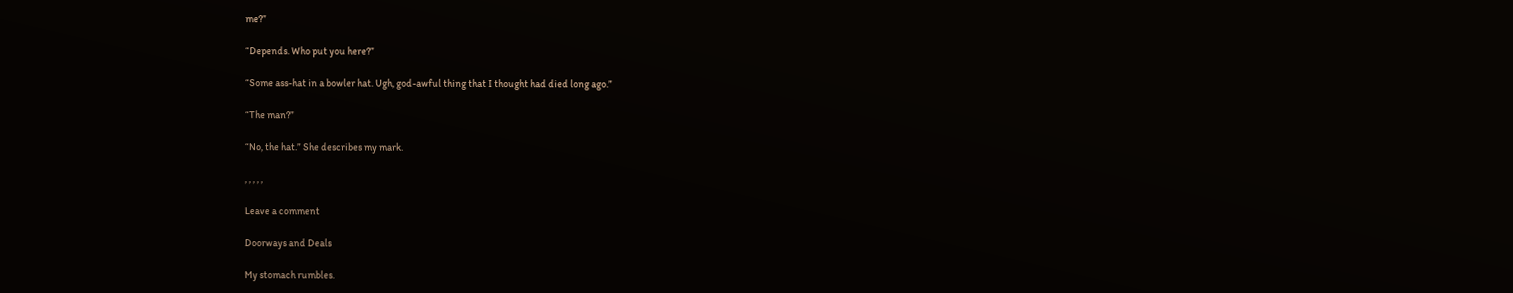me?”

“Depends. Who put you here?”

“Some ass-hat in a bowler hat. Ugh, god-awful thing that I thought had died long ago.”

“The man?”

“No, the hat.” She describes my mark.

, , , , ,

Leave a comment

Doorways and Deals

My stomach rumbles.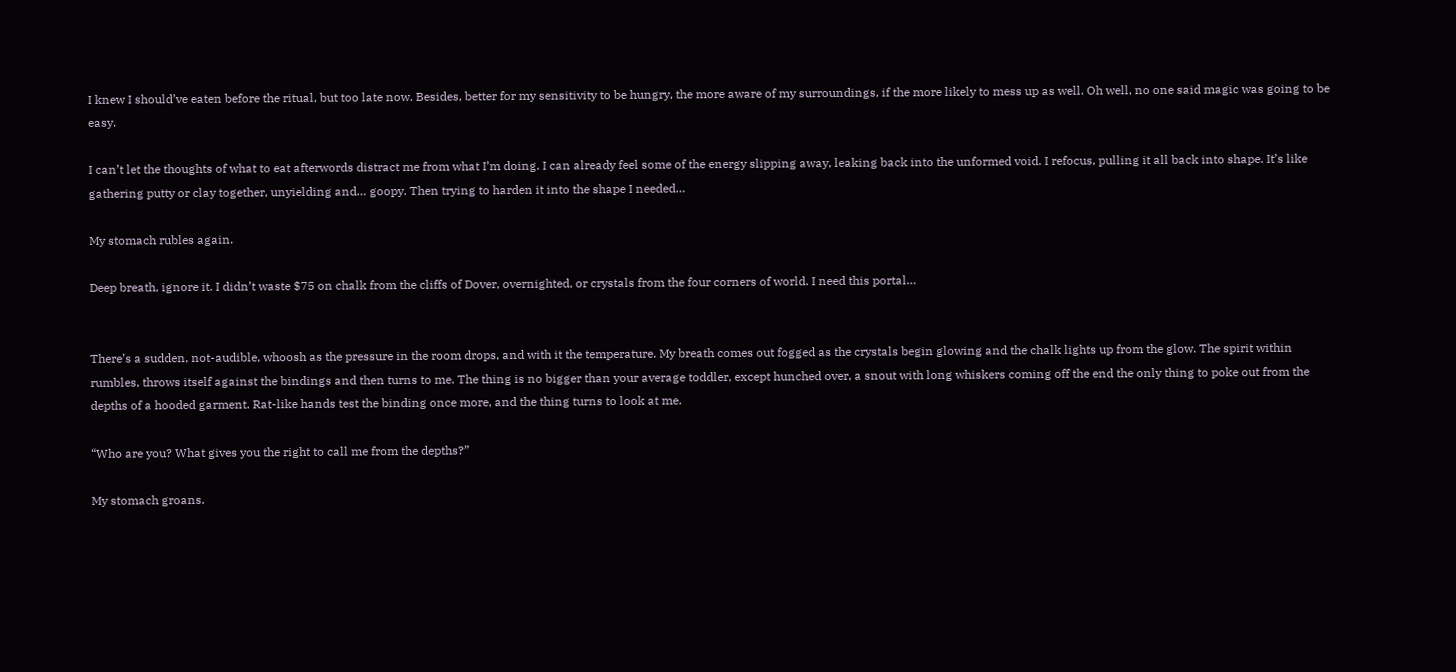I knew I should’ve eaten before the ritual, but too late now. Besides, better for my sensitivity to be hungry, the more aware of my surroundings, if the more likely to mess up as well. Oh well, no one said magic was going to be easy.

I can’t let the thoughts of what to eat afterwords distract me from what I’m doing. I can already feel some of the energy slipping away, leaking back into the unformed void. I refocus, pulling it all back into shape. It’s like gathering putty or clay together, unyielding and… goopy. Then trying to harden it into the shape I needed…

My stomach rubles again.

Deep breath, ignore it. I didn’t waste $75 on chalk from the cliffs of Dover, overnighted, or crystals from the four corners of world. I need this portal…


There’s a sudden, not-audible, whoosh as the pressure in the room drops, and with it the temperature. My breath comes out fogged as the crystals begin glowing and the chalk lights up from the glow. The spirit within rumbles, throws itself against the bindings and then turns to me. The thing is no bigger than your average toddler, except hunched over, a snout with long whiskers coming off the end the only thing to poke out from the depths of a hooded garment. Rat-like hands test the binding once more, and the thing turns to look at me.

“Who are you? What gives you the right to call me from the depths?”

My stomach groans.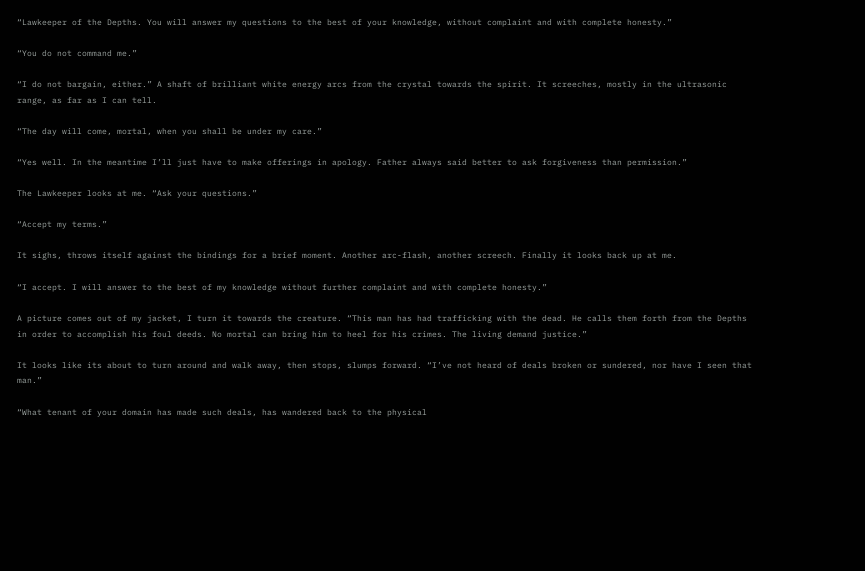“Lawkeeper of the Depths. You will answer my questions to the best of your knowledge, without complaint and with complete honesty.”

“You do not command me.”

“I do not bargain, either.” A shaft of brilliant white energy arcs from the crystal towards the spirit. It screeches, mostly in the ultrasonic range, as far as I can tell.

“The day will come, mortal, when you shall be under my care.”

“Yes well. In the meantime I’ll just have to make offerings in apology. Father always said better to ask forgiveness than permission.”

The Lawkeeper looks at me. “Ask your questions.”

“Accept my terms.”

It sighs, throws itself against the bindings for a brief moment. Another arc-flash, another screech. Finally it looks back up at me.

“I accept. I will answer to the best of my knowledge without further complaint and with complete honesty.”

A picture comes out of my jacket, I turn it towards the creature. “This man has had trafficking with the dead. He calls them forth from the Depths in order to accomplish his foul deeds. No mortal can bring him to heel for his crimes. The living demand justice.”

It looks like its about to turn around and walk away, then stops, slumps forward. “I’ve not heard of deals broken or sundered, nor have I seen that man.”

“What tenant of your domain has made such deals, has wandered back to the physical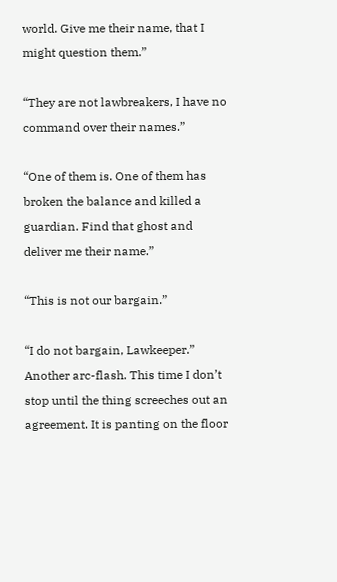world. Give me their name, that I might question them.”

“They are not lawbreakers, I have no command over their names.”

“One of them is. One of them has broken the balance and killed a guardian. Find that ghost and deliver me their name.”

“This is not our bargain.”

“I do not bargain, Lawkeeper.” Another arc-flash. This time I don’t stop until the thing screeches out an agreement. It is panting on the floor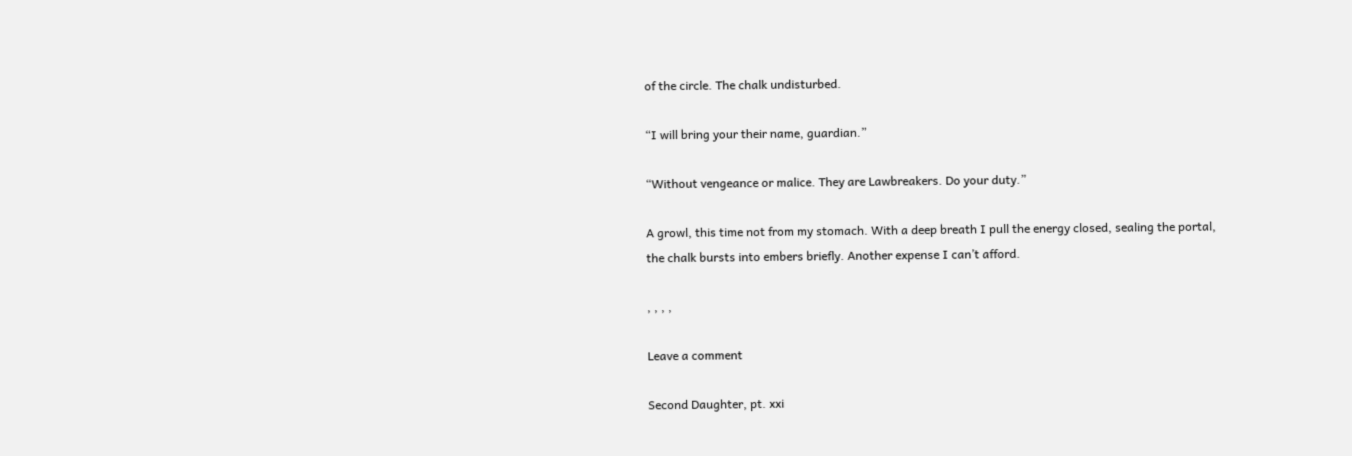of the circle. The chalk undisturbed.

“I will bring your their name, guardian.”

“Without vengeance or malice. They are Lawbreakers. Do your duty.”

A growl, this time not from my stomach. With a deep breath I pull the energy closed, sealing the portal, the chalk bursts into embers briefly. Another expense I can’t afford.

, , , ,

Leave a comment

Second Daughter, pt. xxi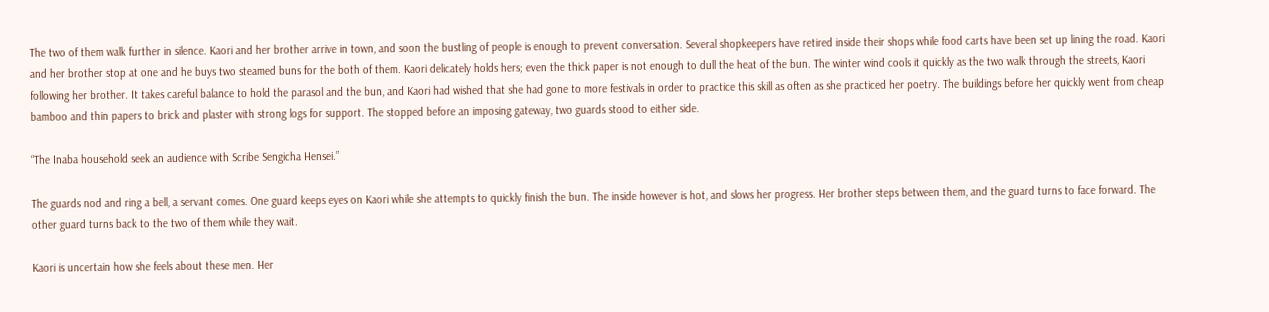The two of them walk further in silence. Kaori and her brother arrive in town, and soon the bustling of people is enough to prevent conversation. Several shopkeepers have retired inside their shops while food carts have been set up lining the road. Kaori and her brother stop at one and he buys two steamed buns for the both of them. Kaori delicately holds hers; even the thick paper is not enough to dull the heat of the bun. The winter wind cools it quickly as the two walk through the streets, Kaori following her brother. It takes careful balance to hold the parasol and the bun, and Kaori had wished that she had gone to more festivals in order to practice this skill as often as she practiced her poetry. The buildings before her quickly went from cheap bamboo and thin papers to brick and plaster with strong logs for support. The stopped before an imposing gateway, two guards stood to either side.

“The Inaba household seek an audience with Scribe Sengicha Hensei.”

The guards nod and ring a bell, a servant comes. One guard keeps eyes on Kaori while she attempts to quickly finish the bun. The inside however is hot, and slows her progress. Her brother steps between them, and the guard turns to face forward. The other guard turns back to the two of them while they wait.

Kaori is uncertain how she feels about these men. Her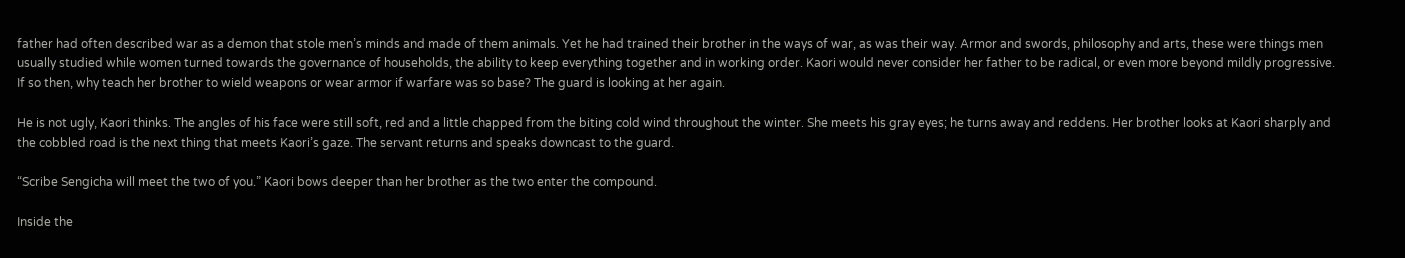father had often described war as a demon that stole men’s minds and made of them animals. Yet he had trained their brother in the ways of war, as was their way. Armor and swords, philosophy and arts, these were things men usually studied while women turned towards the governance of households, the ability to keep everything together and in working order. Kaori would never consider her father to be radical, or even more beyond mildly progressive. If so then, why teach her brother to wield weapons or wear armor if warfare was so base? The guard is looking at her again.

He is not ugly, Kaori thinks. The angles of his face were still soft, red and a little chapped from the biting cold wind throughout the winter. She meets his gray eyes; he turns away and reddens. Her brother looks at Kaori sharply and the cobbled road is the next thing that meets Kaori’s gaze. The servant returns and speaks downcast to the guard.

“Scribe Sengicha will meet the two of you.” Kaori bows deeper than her brother as the two enter the compound.

Inside the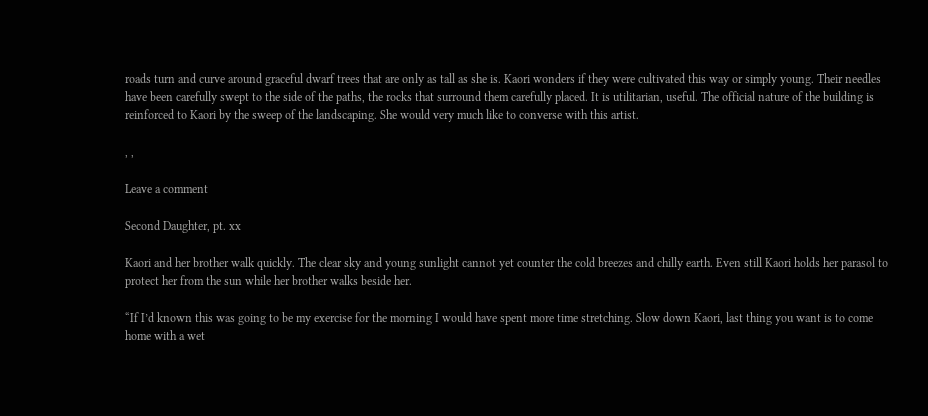roads turn and curve around graceful dwarf trees that are only as tall as she is. Kaori wonders if they were cultivated this way or simply young. Their needles have been carefully swept to the side of the paths, the rocks that surround them carefully placed. It is utilitarian, useful. The official nature of the building is reinforced to Kaori by the sweep of the landscaping. She would very much like to converse with this artist.

, ,

Leave a comment

Second Daughter, pt. xx

Kaori and her brother walk quickly. The clear sky and young sunlight cannot yet counter the cold breezes and chilly earth. Even still Kaori holds her parasol to protect her from the sun while her brother walks beside her.

“If I’d known this was going to be my exercise for the morning I would have spent more time stretching. Slow down Kaori, last thing you want is to come home with a wet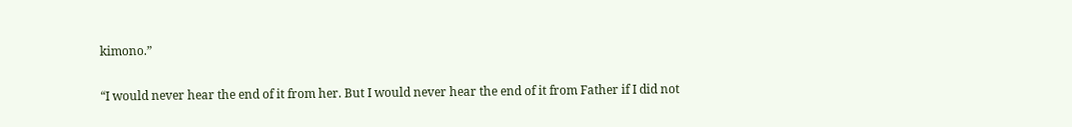kimono.”

“I would never hear the end of it from her. But I would never hear the end of it from Father if I did not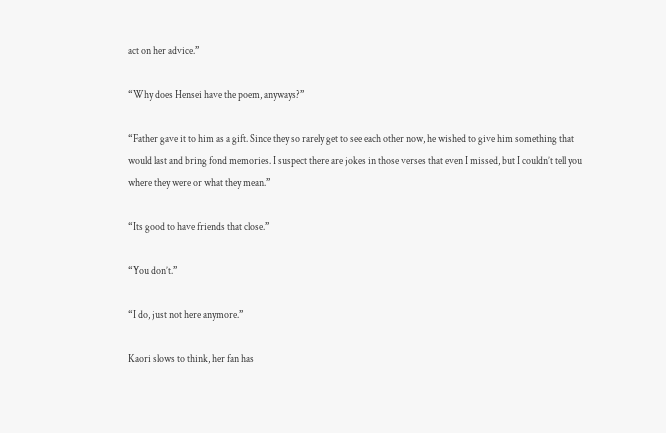act on her advice.”

“Why does Hensei have the poem, anyways?”

“Father gave it to him as a gift. Since they so rarely get to see each other now, he wished to give him something that would last and bring fond memories. I suspect there are jokes in those verses that even I missed, but I couldn’t tell you where they were or what they mean.”

“Its good to have friends that close.”

“You don’t.”

“I do, just not here anymore.”

Kaori slows to think, her fan has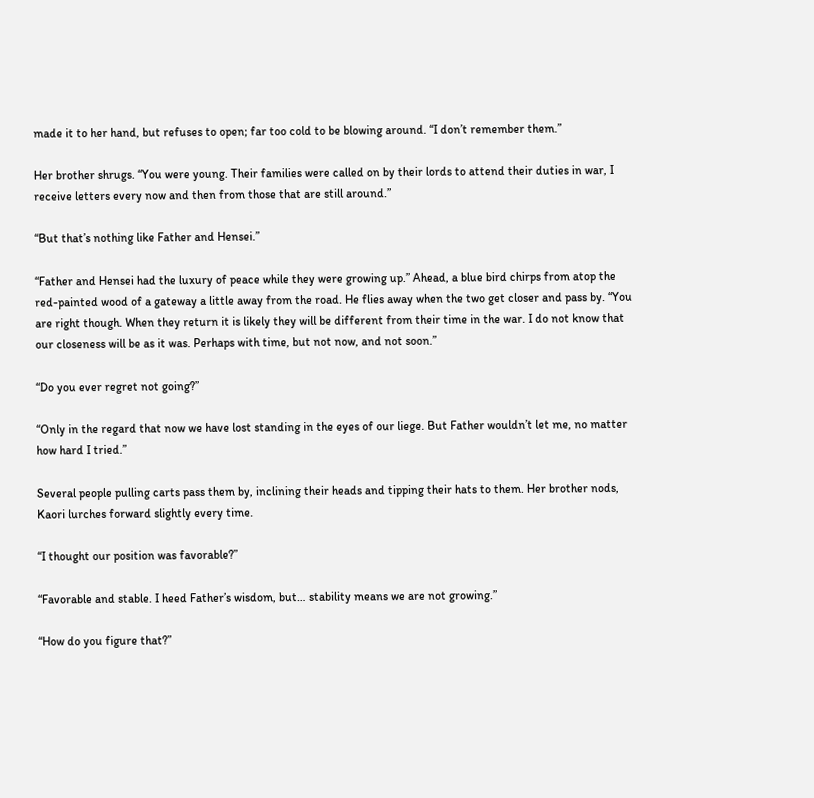made it to her hand, but refuses to open; far too cold to be blowing around. “I don’t remember them.”

Her brother shrugs. “You were young. Their families were called on by their lords to attend their duties in war, I receive letters every now and then from those that are still around.”

“But that’s nothing like Father and Hensei.”

“Father and Hensei had the luxury of peace while they were growing up.” Ahead, a blue bird chirps from atop the red-painted wood of a gateway a little away from the road. He flies away when the two get closer and pass by. “You are right though. When they return it is likely they will be different from their time in the war. I do not know that our closeness will be as it was. Perhaps with time, but not now, and not soon.”

“Do you ever regret not going?”

“Only in the regard that now we have lost standing in the eyes of our liege. But Father wouldn’t let me, no matter how hard I tried.”

Several people pulling carts pass them by, inclining their heads and tipping their hats to them. Her brother nods, Kaori lurches forward slightly every time.

“I thought our position was favorable?”

“Favorable and stable. I heed Father’s wisdom, but… stability means we are not growing.”

“How do you figure that?”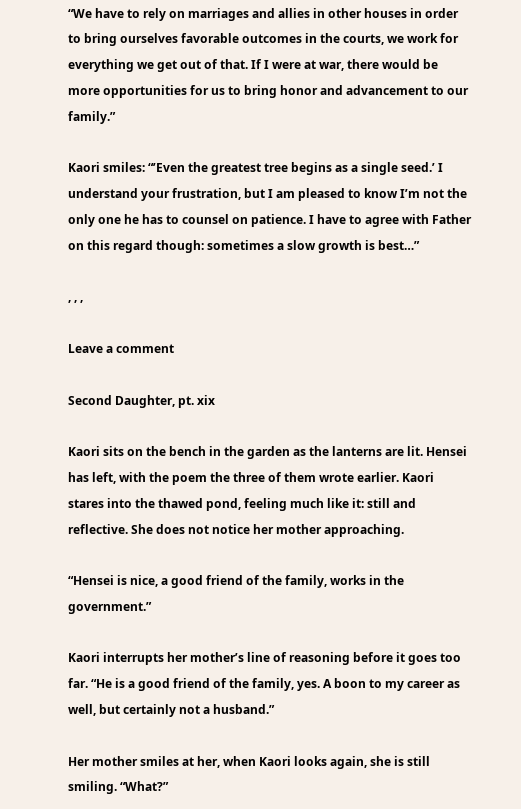“We have to rely on marriages and allies in other houses in order to bring ourselves favorable outcomes in the courts, we work for everything we get out of that. If I were at war, there would be more opportunities for us to bring honor and advancement to our family.”

Kaori smiles: “’Even the greatest tree begins as a single seed.’ I understand your frustration, but I am pleased to know I’m not the only one he has to counsel on patience. I have to agree with Father on this regard though: sometimes a slow growth is best…”

, , ,

Leave a comment

Second Daughter, pt. xix

Kaori sits on the bench in the garden as the lanterns are lit. Hensei has left, with the poem the three of them wrote earlier. Kaori stares into the thawed pond, feeling much like it: still and reflective. She does not notice her mother approaching.

“Hensei is nice, a good friend of the family, works in the government.”

Kaori interrupts her mother’s line of reasoning before it goes too far. “He is a good friend of the family, yes. A boon to my career as well, but certainly not a husband.”

Her mother smiles at her, when Kaori looks again, she is still smiling. “What?”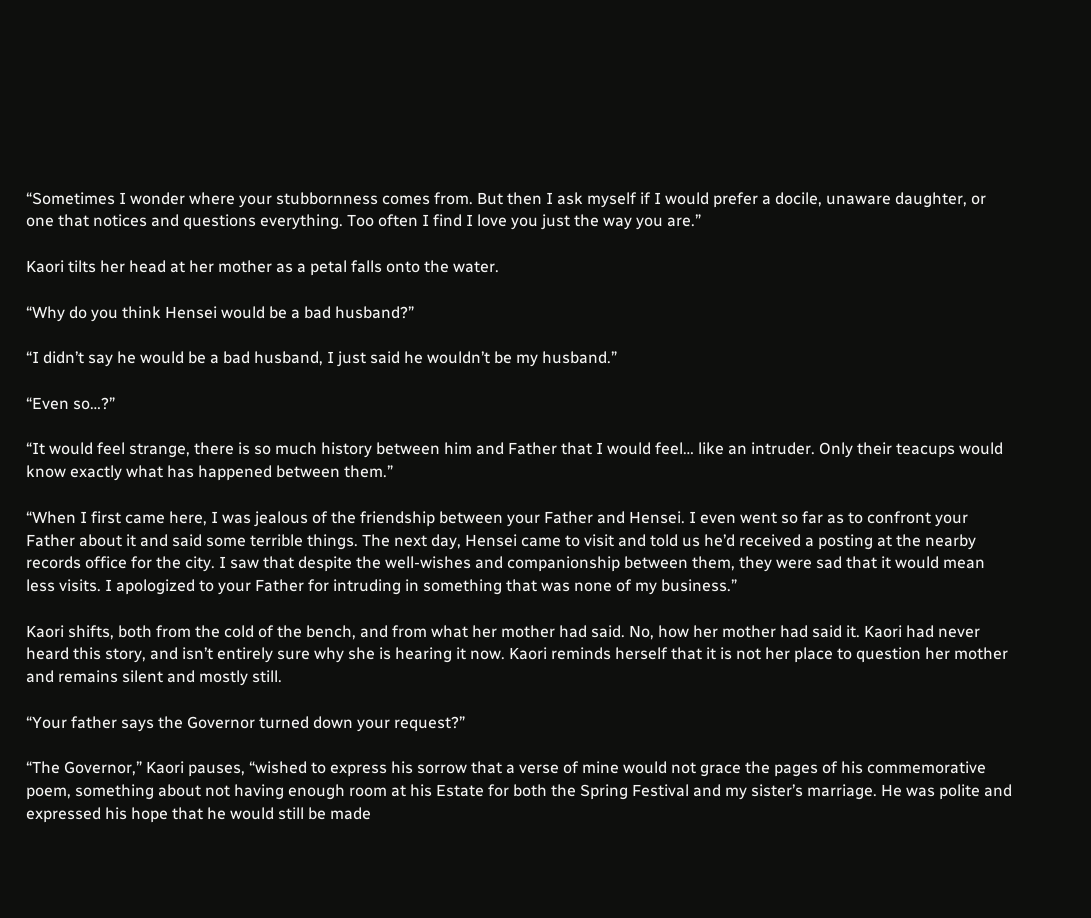“Sometimes I wonder where your stubbornness comes from. But then I ask myself if I would prefer a docile, unaware daughter, or one that notices and questions everything. Too often I find I love you just the way you are.”

Kaori tilts her head at her mother as a petal falls onto the water.

“Why do you think Hensei would be a bad husband?”

“I didn’t say he would be a bad husband, I just said he wouldn’t be my husband.”

“Even so…?”

“It would feel strange, there is so much history between him and Father that I would feel… like an intruder. Only their teacups would know exactly what has happened between them.”

“When I first came here, I was jealous of the friendship between your Father and Hensei. I even went so far as to confront your Father about it and said some terrible things. The next day, Hensei came to visit and told us he’d received a posting at the nearby records office for the city. I saw that despite the well-wishes and companionship between them, they were sad that it would mean less visits. I apologized to your Father for intruding in something that was none of my business.”

Kaori shifts, both from the cold of the bench, and from what her mother had said. No, how her mother had said it. Kaori had never heard this story, and isn’t entirely sure why she is hearing it now. Kaori reminds herself that it is not her place to question her mother and remains silent and mostly still.

“Your father says the Governor turned down your request?”

“The Governor,” Kaori pauses, “wished to express his sorrow that a verse of mine would not grace the pages of his commemorative poem, something about not having enough room at his Estate for both the Spring Festival and my sister’s marriage. He was polite and expressed his hope that he would still be made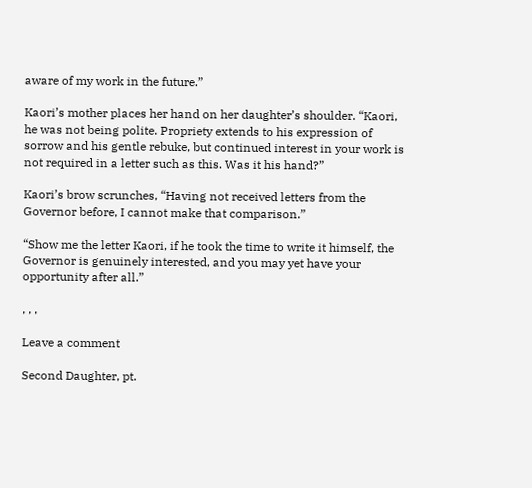aware of my work in the future.”

Kaori’s mother places her hand on her daughter’s shoulder. “Kaori, he was not being polite. Propriety extends to his expression of sorrow and his gentle rebuke, but continued interest in your work is not required in a letter such as this. Was it his hand?”

Kaori’s brow scrunches, “Having not received letters from the Governor before, I cannot make that comparison.”

“Show me the letter Kaori, if he took the time to write it himself, the Governor is genuinely interested, and you may yet have your opportunity after all.”

, , ,

Leave a comment

Second Daughter, pt.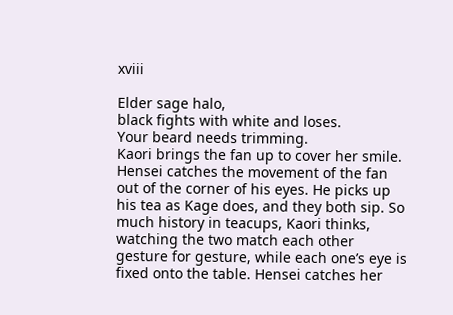xviii

Elder sage halo,
black fights with white and loses.
Your beard needs trimming.
Kaori brings the fan up to cover her smile. Hensei catches the movement of the fan out of the corner of his eyes. He picks up his tea as Kage does, and they both sip. So much history in teacups, Kaori thinks, watching the two match each other gesture for gesture, while each one’s eye is fixed onto the table. Hensei catches her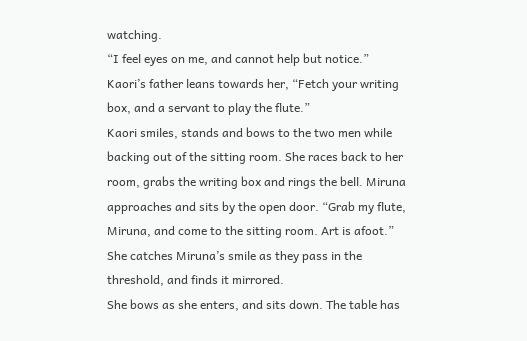watching.
“I feel eyes on me, and cannot help but notice.”
Kaori’s father leans towards her, “Fetch your writing box, and a servant to play the flute.”
Kaori smiles, stands and bows to the two men while backing out of the sitting room. She races back to her room, grabs the writing box and rings the bell. Miruna approaches and sits by the open door. “Grab my flute, Miruna, and come to the sitting room. Art is afoot.” She catches Miruna’s smile as they pass in the threshold, and finds it mirrored.
She bows as she enters, and sits down. The table has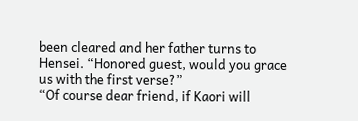been cleared and her father turns to Hensei. “Honored guest, would you grace us with the first verse?”
“Of course dear friend, if Kaori will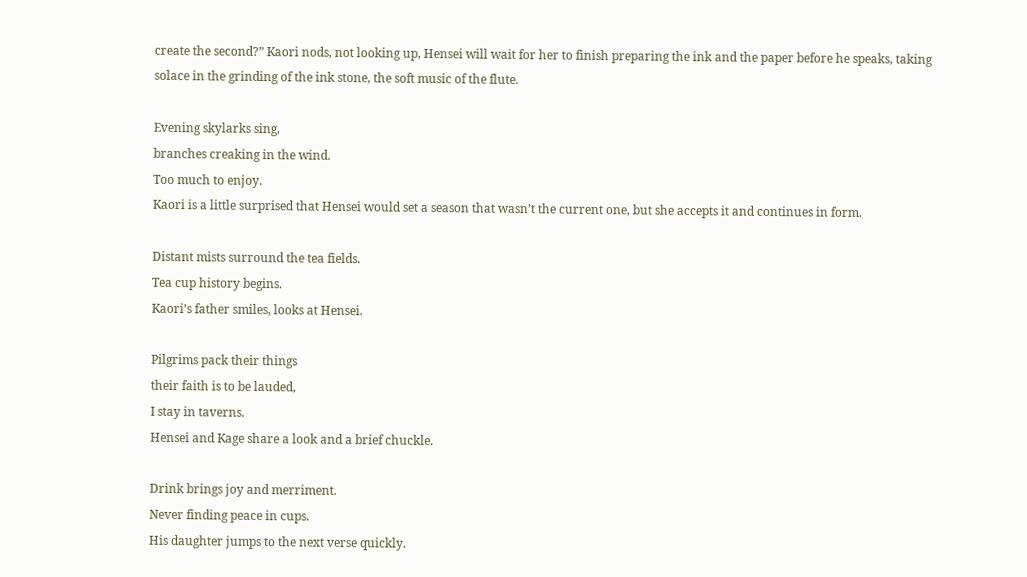create the second?” Kaori nods, not looking up, Hensei will wait for her to finish preparing the ink and the paper before he speaks, taking solace in the grinding of the ink stone, the soft music of the flute.

Evening skylarks sing,
branches creaking in the wind.
Too much to enjoy.
Kaori is a little surprised that Hensei would set a season that wasn’t the current one, but she accepts it and continues in form.

Distant mists surround the tea fields.
Tea cup history begins.
Kaori’s father smiles, looks at Hensei.

Pilgrims pack their things
their faith is to be lauded,
I stay in taverns.
Hensei and Kage share a look and a brief chuckle.

Drink brings joy and merriment.
Never finding peace in cups.
His daughter jumps to the next verse quickly.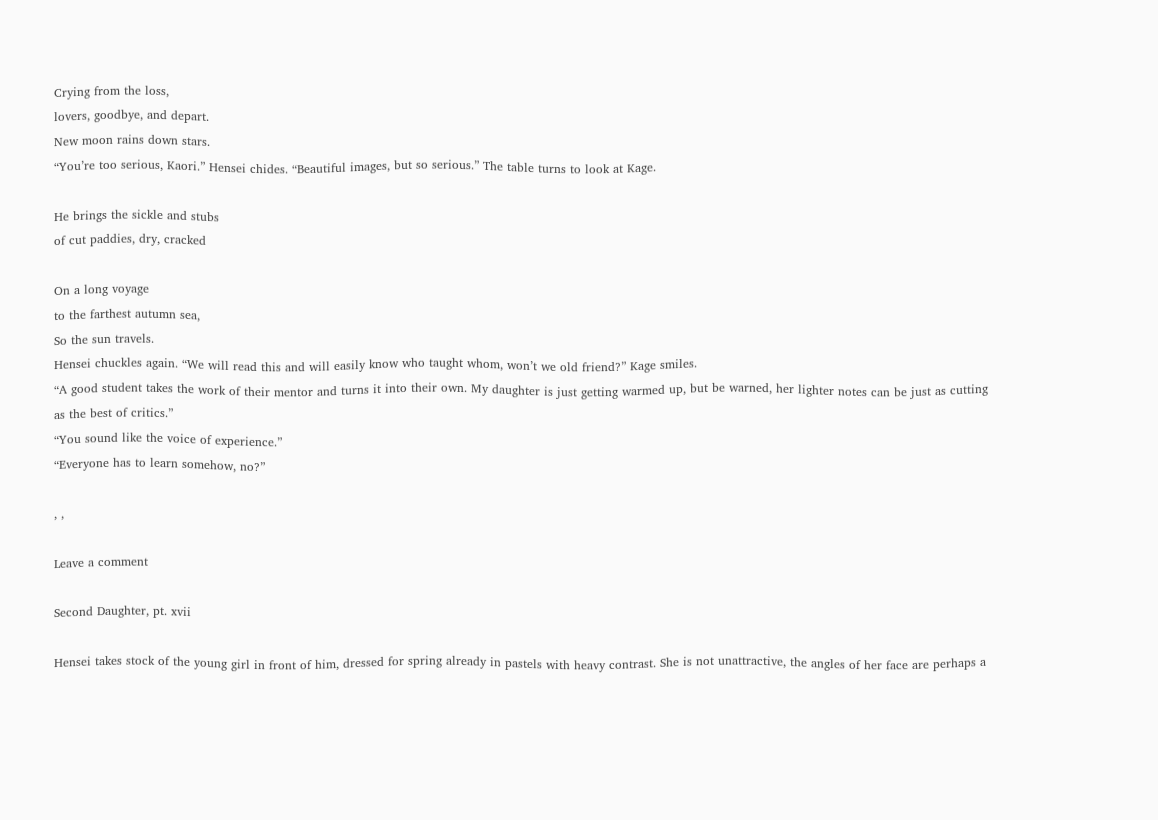Crying from the loss,
lovers, goodbye, and depart.
New moon rains down stars.
“You’re too serious, Kaori.” Hensei chides. “Beautiful images, but so serious.” The table turns to look at Kage.

He brings the sickle and stubs
of cut paddies, dry, cracked

On a long voyage
to the farthest autumn sea,
So the sun travels.
Hensei chuckles again. “We will read this and will easily know who taught whom, won’t we old friend?” Kage smiles.
“A good student takes the work of their mentor and turns it into their own. My daughter is just getting warmed up, but be warned, her lighter notes can be just as cutting as the best of critics.”
“You sound like the voice of experience.”
“Everyone has to learn somehow, no?”

, ,

Leave a comment

Second Daughter, pt. xvii

Hensei takes stock of the young girl in front of him, dressed for spring already in pastels with heavy contrast. She is not unattractive, the angles of her face are perhaps a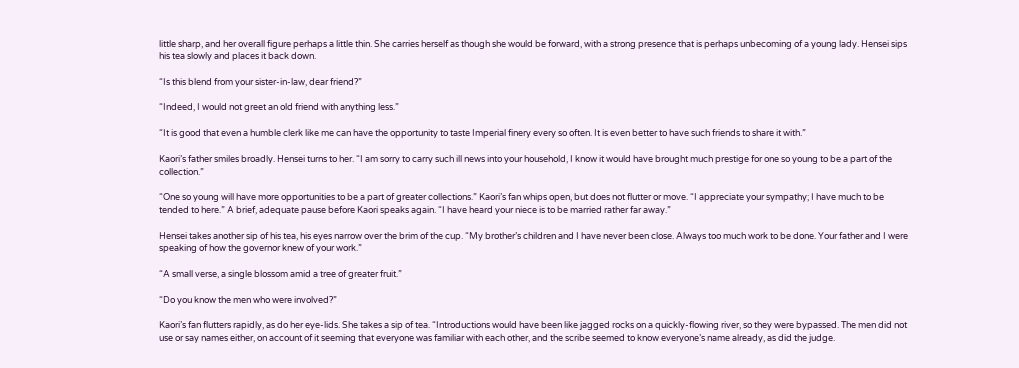little sharp, and her overall figure perhaps a little thin. She carries herself as though she would be forward, with a strong presence that is perhaps unbecoming of a young lady. Hensei sips his tea slowly and places it back down.

“Is this blend from your sister-in-law, dear friend?”

“Indeed, I would not greet an old friend with anything less.”

“It is good that even a humble clerk like me can have the opportunity to taste Imperial finery every so often. It is even better to have such friends to share it with.”

Kaori’s father smiles broadly. Hensei turns to her. “I am sorry to carry such ill news into your household, I know it would have brought much prestige for one so young to be a part of the collection.”

“One so young will have more opportunities to be a part of greater collections.” Kaori’s fan whips open, but does not flutter or move. “I appreciate your sympathy; I have much to be tended to here.” A brief, adequate pause before Kaori speaks again. “I have heard your niece is to be married rather far away.”

Hensei takes another sip of his tea, his eyes narrow over the brim of the cup. “My brother’s children and I have never been close. Always too much work to be done. Your father and I were speaking of how the governor knew of your work.”

“A small verse, a single blossom amid a tree of greater fruit.”

“Do you know the men who were involved?”

Kaori’s fan flutters rapidly, as do her eye-lids. She takes a sip of tea. “Introductions would have been like jagged rocks on a quickly-flowing river, so they were bypassed. The men did not use or say names either, on account of it seeming that everyone was familiar with each other, and the scribe seemed to know everyone’s name already, as did the judge.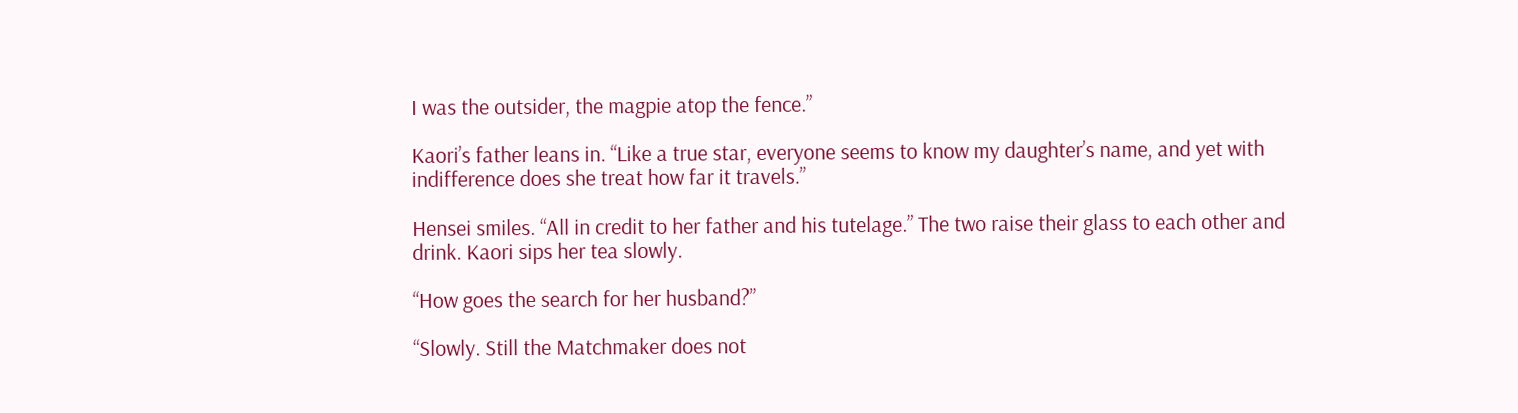I was the outsider, the magpie atop the fence.”

Kaori’s father leans in. “Like a true star, everyone seems to know my daughter’s name, and yet with indifference does she treat how far it travels.”

Hensei smiles. “All in credit to her father and his tutelage.” The two raise their glass to each other and drink. Kaori sips her tea slowly.

“How goes the search for her husband?”

“Slowly. Still the Matchmaker does not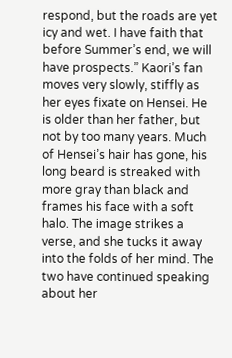respond, but the roads are yet icy and wet. I have faith that before Summer’s end, we will have prospects.” Kaori’s fan moves very slowly, stiffly as her eyes fixate on Hensei. He is older than her father, but not by too many years. Much of Hensei’s hair has gone, his long beard is streaked with more gray than black and frames his face with a soft halo. The image strikes a verse, and she tucks it away into the folds of her mind. The two have continued speaking about her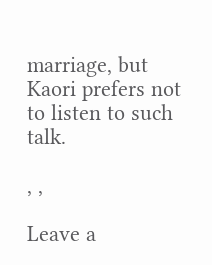marriage, but Kaori prefers not to listen to such talk.

, ,

Leave a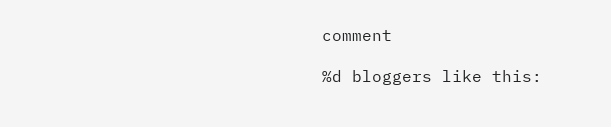comment

%d bloggers like this: